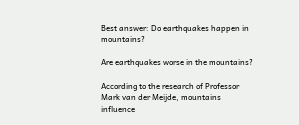Best answer: Do earthquakes happen in mountains?

Are earthquakes worse in the mountains?

According to the research of Professor Mark van der Meijde, mountains influence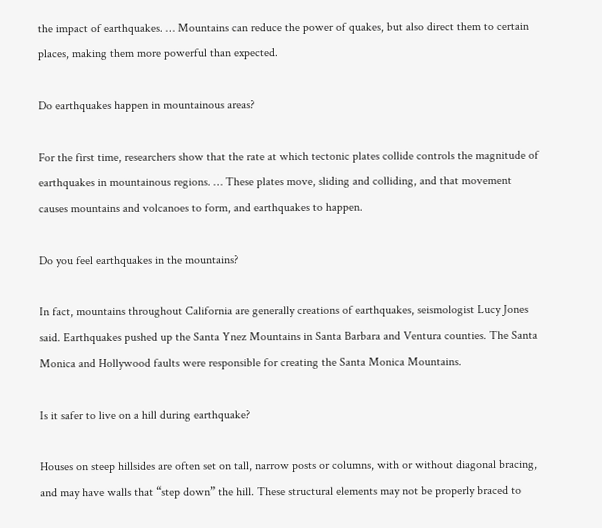the impact of earthquakes. … Mountains can reduce the power of quakes, but also direct them to certain places, making them more powerful than expected.

Do earthquakes happen in mountainous areas?

For the first time, researchers show that the rate at which tectonic plates collide controls the magnitude of earthquakes in mountainous regions. … These plates move, sliding and colliding, and that movement causes mountains and volcanoes to form, and earthquakes to happen.

Do you feel earthquakes in the mountains?

In fact, mountains throughout California are generally creations of earthquakes, seismologist Lucy Jones said. Earthquakes pushed up the Santa Ynez Mountains in Santa Barbara and Ventura counties. The Santa Monica and Hollywood faults were responsible for creating the Santa Monica Mountains.

Is it safer to live on a hill during earthquake?

Houses on steep hillsides are often set on tall, narrow posts or columns, with or without diagonal bracing, and may have walls that “step down” the hill. These structural elements may not be properly braced to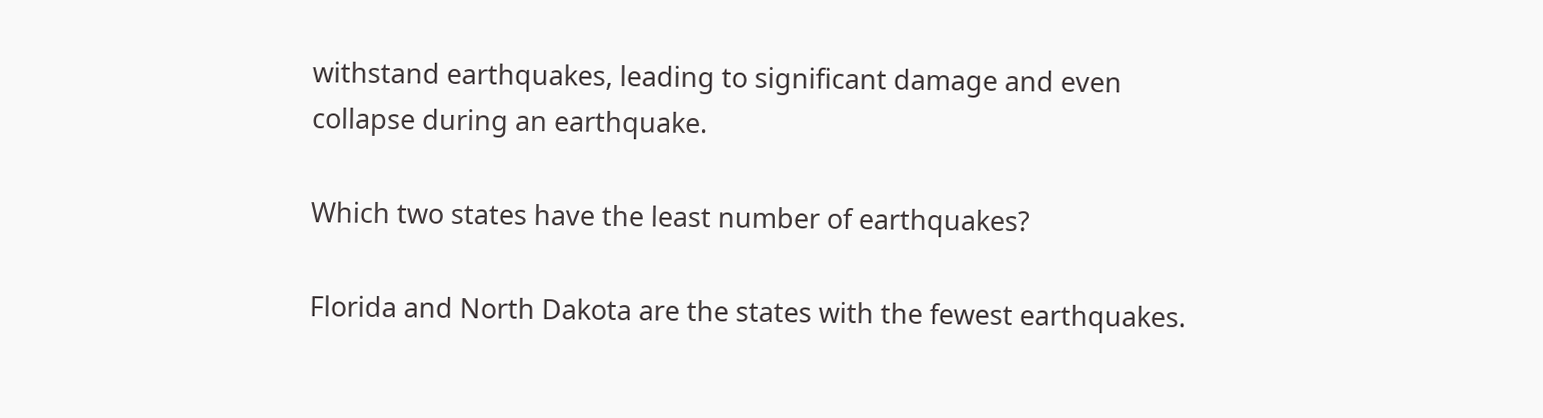withstand earthquakes, leading to significant damage and even collapse during an earthquake.

Which two states have the least number of earthquakes?

Florida and North Dakota are the states with the fewest earthquakes.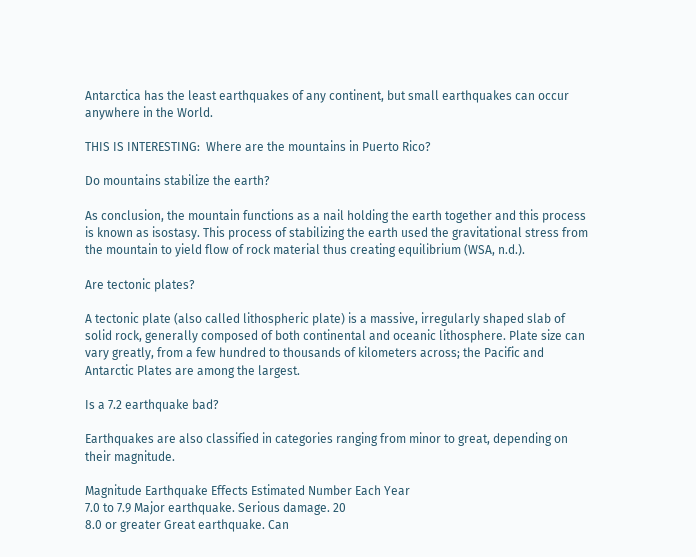Antarctica has the least earthquakes of any continent, but small earthquakes can occur anywhere in the World.

THIS IS INTERESTING:  Where are the mountains in Puerto Rico?

Do mountains stabilize the earth?

As conclusion, the mountain functions as a nail holding the earth together and this process is known as isostasy. This process of stabilizing the earth used the gravitational stress from the mountain to yield flow of rock material thus creating equilibrium (WSA, n.d.).

Are tectonic plates?

A tectonic plate (also called lithospheric plate) is a massive, irregularly shaped slab of solid rock, generally composed of both continental and oceanic lithosphere. Plate size can vary greatly, from a few hundred to thousands of kilometers across; the Pacific and Antarctic Plates are among the largest.

Is a 7.2 earthquake bad?

Earthquakes are also classified in categories ranging from minor to great, depending on their magnitude.

Magnitude Earthquake Effects Estimated Number Each Year
7.0 to 7.9 Major earthquake. Serious damage. 20
8.0 or greater Great earthquake. Can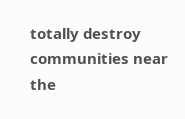totally destroy communities near the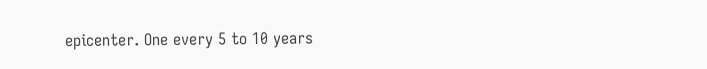epicenter. One every 5 to 10 years